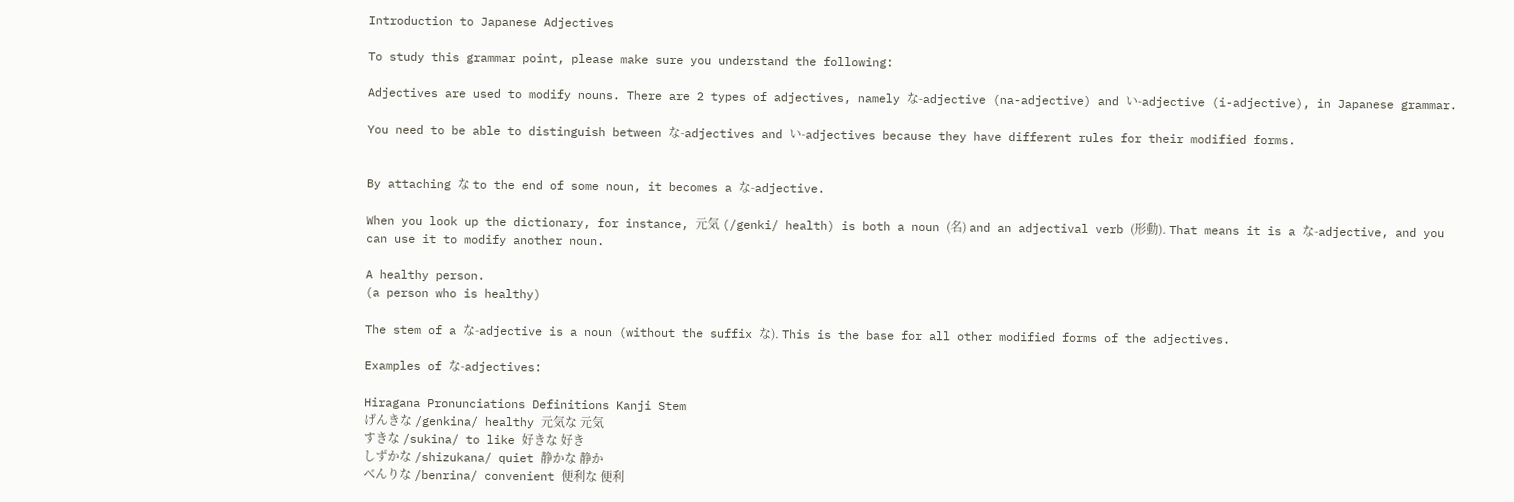Introduction to Japanese Adjectives

To study this grammar point, please make sure you understand the following:

Adjectives are used to modify nouns. There are 2 types of adjectives, namely な-adjective (na-adjective) and い-adjective (i-adjective), in Japanese grammar.

You need to be able to distinguish between な-adjectives and い-adjectives because they have different rules for their modified forms.


By attaching な to the end of some noun, it becomes a な-adjective.

When you look up the dictionary, for instance, 元気 (/genki/ health) is both a noun (名) and an adjectival verb (形動). That means it is a な-adjective, and you can use it to modify another noun.

A healthy person.
(a person who is healthy)

The stem of a な-adjective is a noun (without the suffix な). This is the base for all other modified forms of the adjectives.

Examples of な-adjectives:

Hiragana Pronunciations Definitions Kanji Stem
げんきな /genkina/ healthy 元気な 元気
すきな /sukina/ to like 好きな 好き
しずかな /shizukana/ quiet 静かな 静か
べんりな /benrina/ convenient 便利な 便利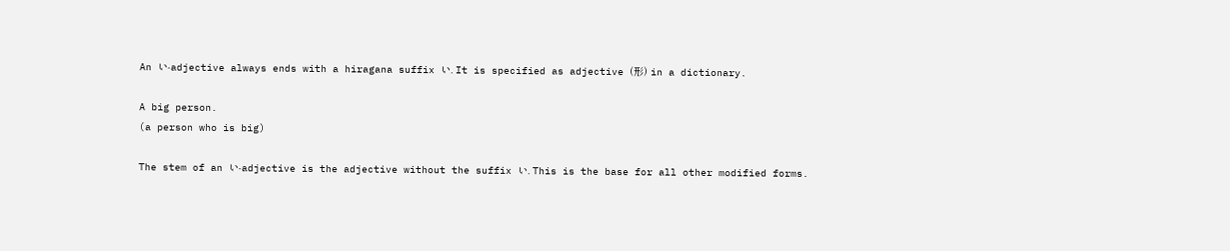An い-adjective always ends with a hiragana suffix い. It is specified as adjective (形) in a dictionary.

A big person.
(a person who is big)

The stem of an い-adjective is the adjective without the suffix い. This is the base for all other modified forms.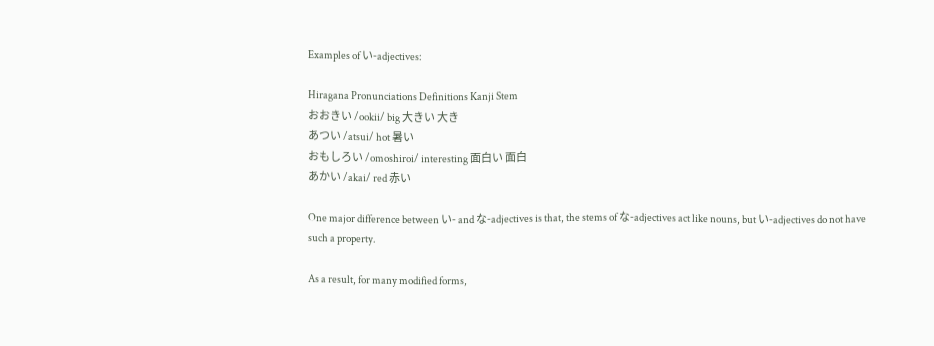Examples of い-adjectives:

Hiragana Pronunciations Definitions Kanji Stem
おおきい /ookii/ big 大きい 大き
あつい /atsui/ hot 暑い
おもしろい /omoshiroi/ interesting 面白い 面白
あかい /akai/ red 赤い

One major difference between い- and な-adjectives is that, the stems of な-adjectives act like nouns, but い-adjectives do not have such a property.

As a result, for many modified forms,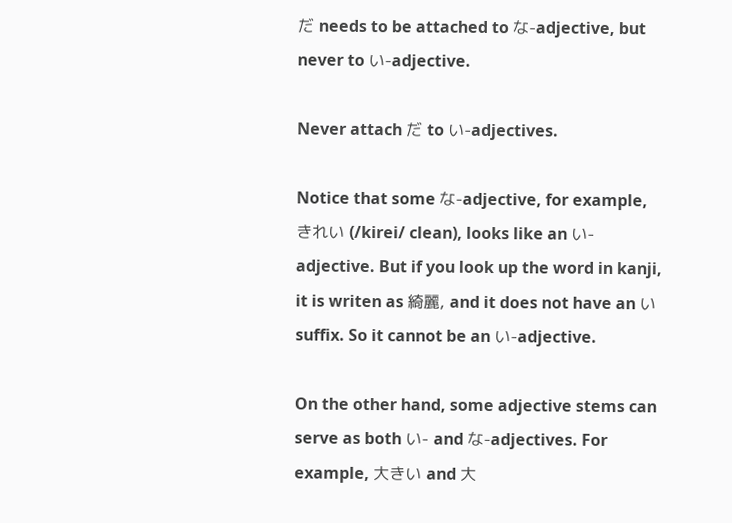だ needs to be attached to な-adjective, but never to い-adjective.

Never attach だ to い-adjectives.

Notice that some な-adjective, for example, きれい (/kirei/ clean), looks like an い-adjective. But if you look up the word in kanji, it is writen as 綺麗, and it does not have an い suffix. So it cannot be an い-adjective.

On the other hand, some adjective stems can serve as both い- and な-adjectives. For example, 大きい and 大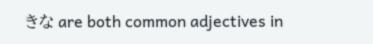きな are both common adjectives in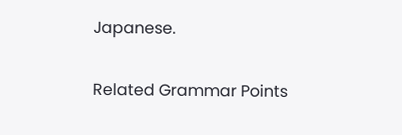Japanese.

Related Grammar Points